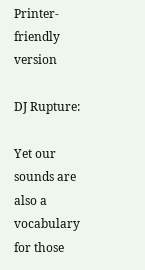Printer-friendly version

DJ Rupture:

Yet our sounds are also a vocabulary for those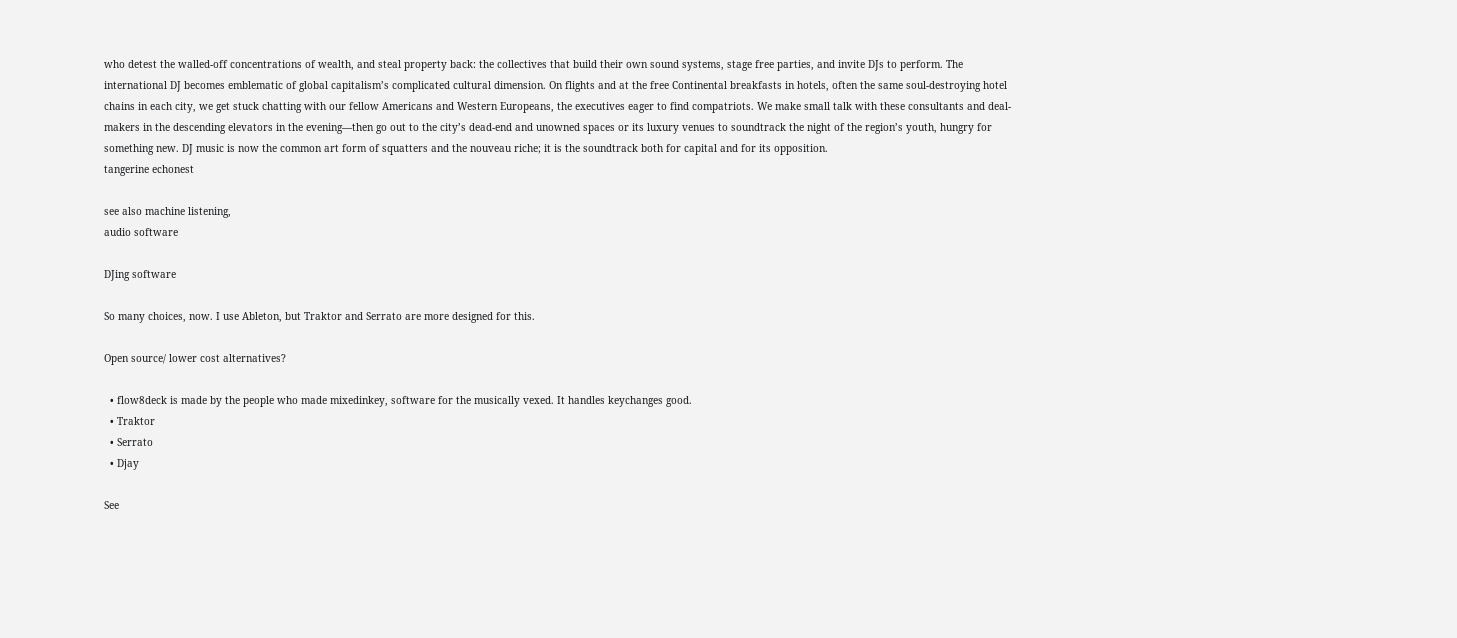who detest the walled-off concentrations of wealth, and steal property back: the collectives that build their own sound systems, stage free parties, and invite DJs to perform. The international DJ becomes emblematic of global capitalism’s complicated cultural dimension. On flights and at the free Continental breakfasts in hotels, often the same soul-destroying hotel chains in each city, we get stuck chatting with our fellow Americans and Western Europeans, the executives eager to find compatriots. We make small talk with these consultants and deal-makers in the descending elevators in the evening—then go out to the city’s dead-end and unowned spaces or its luxury venues to soundtrack the night of the region’s youth, hungry for something new. DJ music is now the common art form of squatters and the nouveau riche; it is the soundtrack both for capital and for its opposition.
tangerine echonest

see also machine listening,
audio software

DJing software

So many choices, now. I use Ableton, but Traktor and Serrato are more designed for this.

Open source/ lower cost alternatives?

  • flow8deck is made by the people who made mixedinkey, software for the musically vexed. It handles keychanges good.
  • Traktor
  • Serrato
  • Djay

See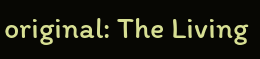original: The Living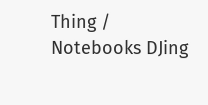Thing / Notebooks DJing